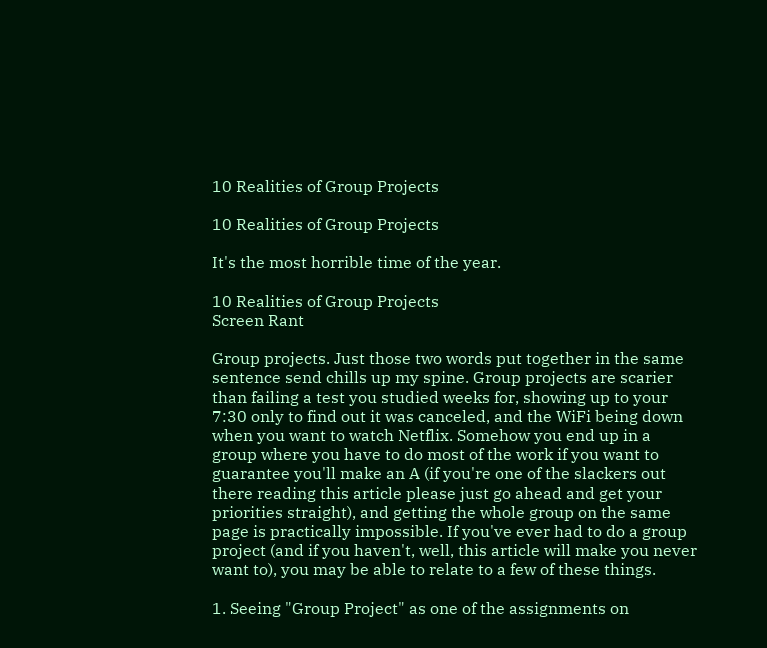10 Realities of Group Projects

10 Realities of Group Projects

It's the most horrible time of the year.

10 Realities of Group Projects
Screen Rant

Group projects. Just those two words put together in the same sentence send chills up my spine. Group projects are scarier than failing a test you studied weeks for, showing up to your 7:30 only to find out it was canceled, and the WiFi being down when you want to watch Netflix. Somehow you end up in a group where you have to do most of the work if you want to guarantee you'll make an A (if you're one of the slackers out there reading this article please just go ahead and get your priorities straight), and getting the whole group on the same page is practically impossible. If you've ever had to do a group project (and if you haven't, well, this article will make you never want to), you may be able to relate to a few of these things.

1. Seeing "Group Project" as one of the assignments on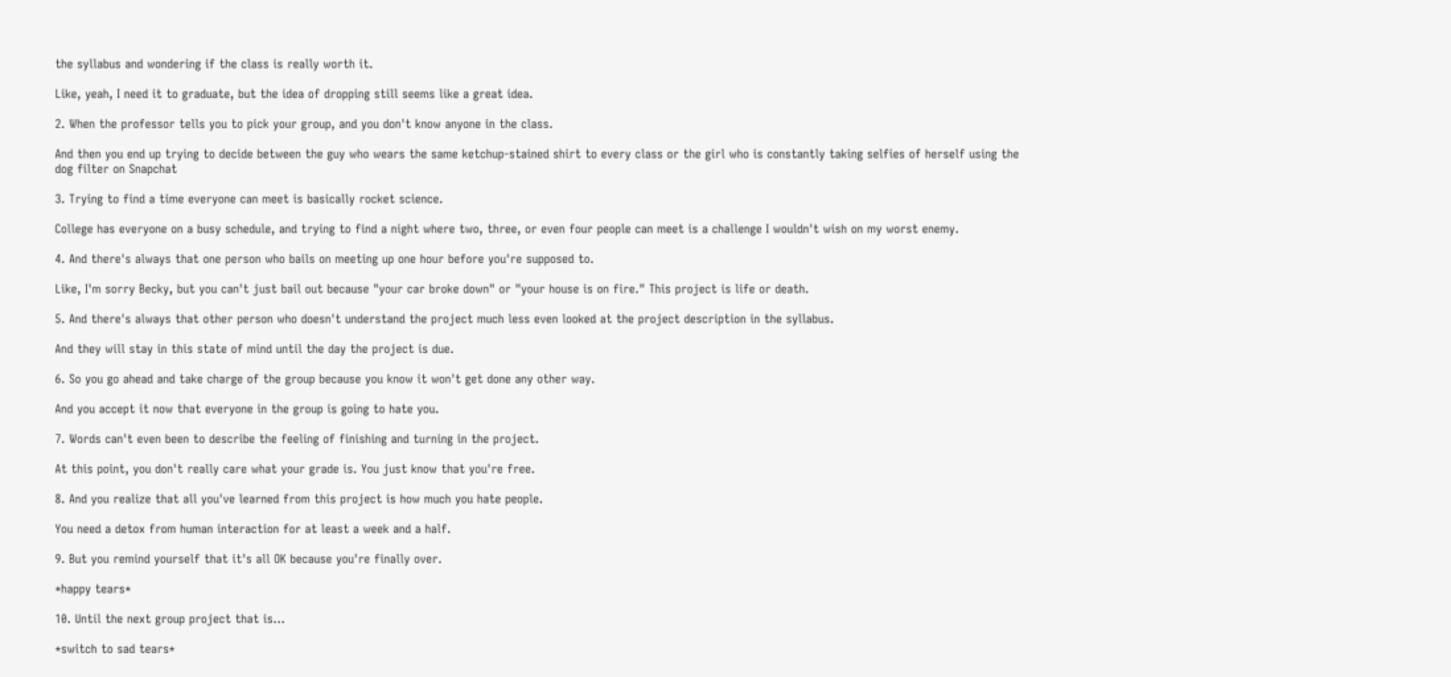the syllabus and wondering if the class is really worth it.

Like, yeah, I need it to graduate, but the idea of dropping still seems like a great idea.

2. When the professor tells you to pick your group, and you don't know anyone in the class.

And then you end up trying to decide between the guy who wears the same ketchup-stained shirt to every class or the girl who is constantly taking selfies of herself using the dog filter on Snapchat

3. Trying to find a time everyone can meet is basically rocket science.

College has everyone on a busy schedule, and trying to find a night where two, three, or even four people can meet is a challenge I wouldn't wish on my worst enemy.

4. And there's always that one person who bails on meeting up one hour before you're supposed to.

Like, I'm sorry Becky, but you can't just bail out because "your car broke down" or "your house is on fire." This project is life or death.

5. And there's always that other person who doesn't understand the project much less even looked at the project description in the syllabus.

And they will stay in this state of mind until the day the project is due.

6. So you go ahead and take charge of the group because you know it won't get done any other way.

And you accept it now that everyone in the group is going to hate you.

7. Words can't even been to describe the feeling of finishing and turning in the project.

At this point, you don't really care what your grade is. You just know that you're free.

8. And you realize that all you've learned from this project is how much you hate people.

You need a detox from human interaction for at least a week and a half.

9. But you remind yourself that it's all OK because you're finally over.

*happy tears*

10. Until the next group project that is...

*switch to sad tears*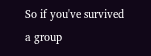So if you've survived a group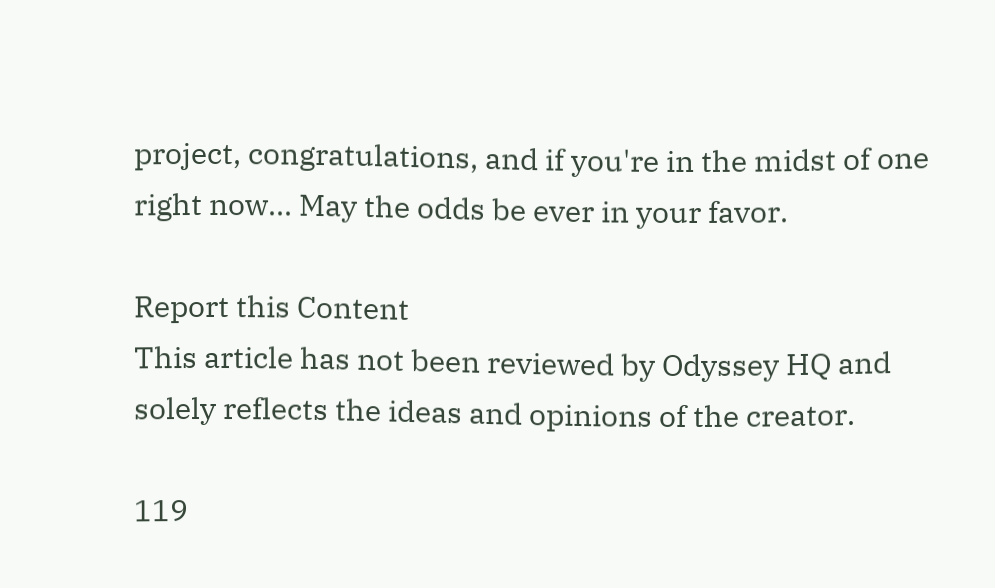project, congratulations, and if you're in the midst of one right now... May the odds be ever in your favor.

Report this Content
This article has not been reviewed by Odyssey HQ and solely reflects the ideas and opinions of the creator.

119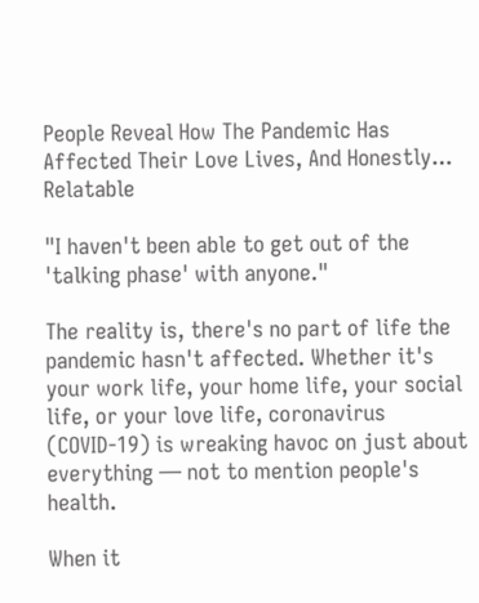People Reveal How The Pandemic Has Affected Their Love Lives, And Honestly... Relatable

"I haven't been able to get out of the 'talking phase' with anyone."

The reality is, there's no part of life the pandemic hasn't affected. Whether it's your work life, your home life, your social life, or your love life, coronavirus (COVID-19) is wreaking havoc on just about everything — not to mention people's health.

When it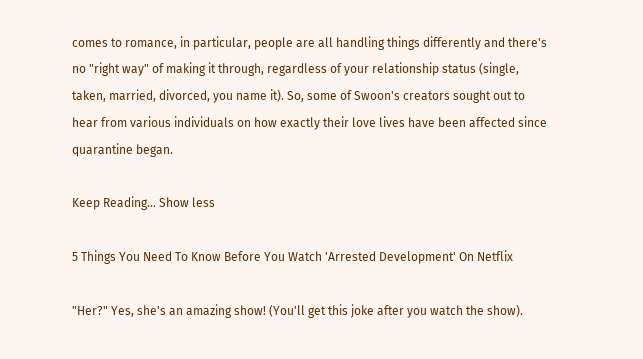comes to romance, in particular, people are all handling things differently and there's no "right way" of making it through, regardless of your relationship status (single, taken, married, divorced, you name it). So, some of Swoon's creators sought out to hear from various individuals on how exactly their love lives have been affected since quarantine began.

Keep Reading... Show less

5 Things You Need To Know Before You Watch 'Arrested Development' On Netflix

"Her?" Yes, she's an amazing show! (You'll get this joke after you watch the show).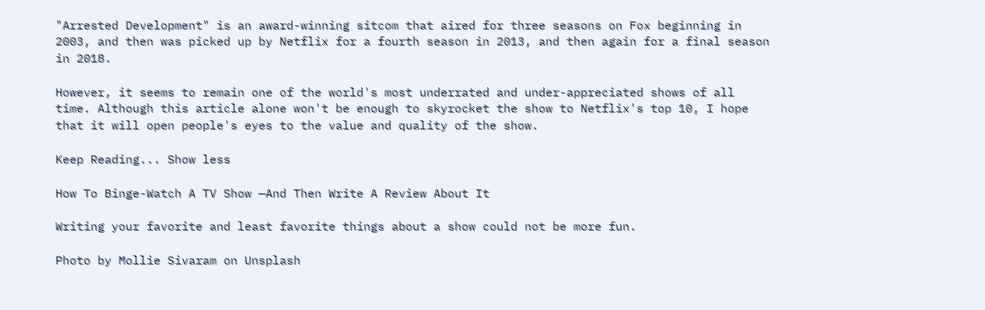"Arrested Development" is an award-winning sitcom that aired for three seasons on Fox beginning in 2003, and then was picked up by Netflix for a fourth season in 2013, and then again for a final season in 2018.

However, it seems to remain one of the world's most underrated and under-appreciated shows of all time. Although this article alone won't be enough to skyrocket the show to Netflix's top 10, I hope that it will open people's eyes to the value and quality of the show.

Keep Reading... Show less

How To Binge-Watch A TV Show —And Then Write A Review About It

Writing your favorite and least favorite things about a show could not be more fun.

Photo by Mollie Sivaram on Unsplash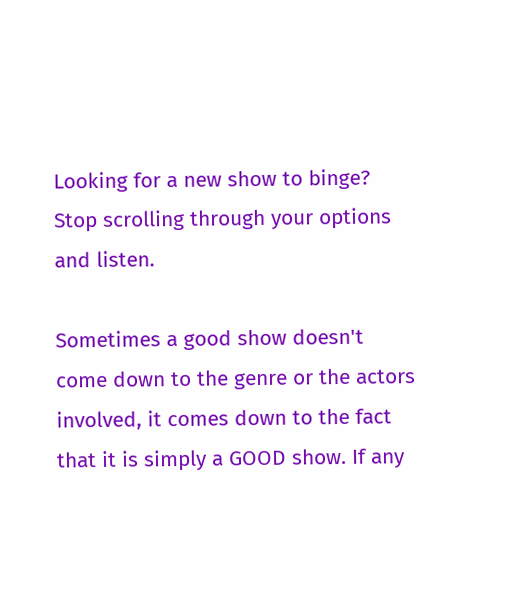Looking for a new show to binge? Stop scrolling through your options and listen.

Sometimes a good show doesn't come down to the genre or the actors involved, it comes down to the fact that it is simply a GOOD show. If any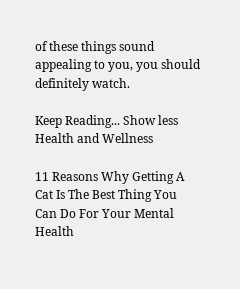of these things sound appealing to you, you should definitely watch.

Keep Reading... Show less
Health and Wellness

11 Reasons Why Getting A Cat Is The Best Thing You Can Do For Your Mental Health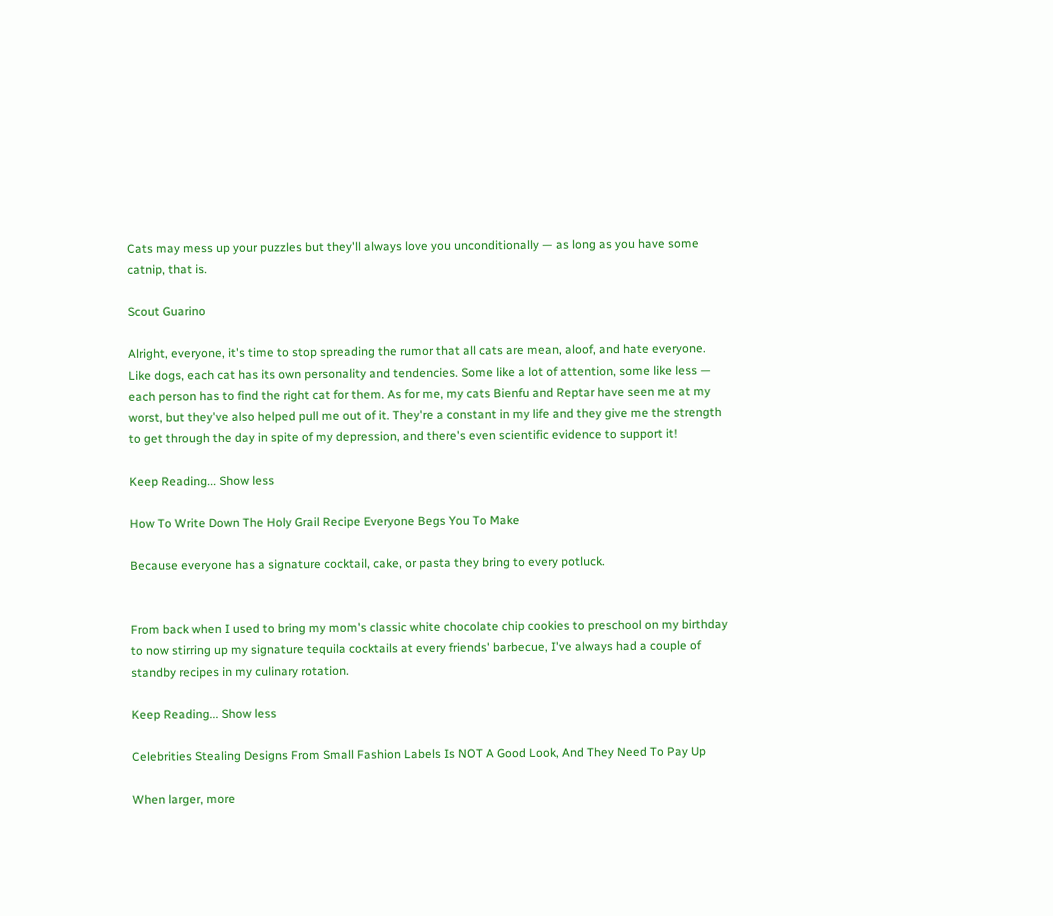Cats may mess up your puzzles but they'll always love you unconditionally — as long as you have some catnip, that is.

Scout Guarino

Alright, everyone, it's time to stop spreading the rumor that all cats are mean, aloof, and hate everyone. Like dogs, each cat has its own personality and tendencies. Some like a lot of attention, some like less — each person has to find the right cat for them. As for me, my cats Bienfu and Reptar have seen me at my worst, but they've also helped pull me out of it. They're a constant in my life and they give me the strength to get through the day in spite of my depression, and there's even scientific evidence to support it!

Keep Reading... Show less

How To Write Down The Holy Grail Recipe Everyone Begs You To Make

Because everyone has a signature cocktail, cake, or pasta they bring to every potluck.


From back when I used to bring my mom's classic white chocolate chip cookies to preschool on my birthday to now stirring up my signature tequila cocktails at every friends' barbecue, I've always had a couple of standby recipes in my culinary rotation.

Keep Reading... Show less

Celebrities Stealing Designs From Small Fashion Labels Is NOT A Good Look, And They Need To Pay Up

When larger, more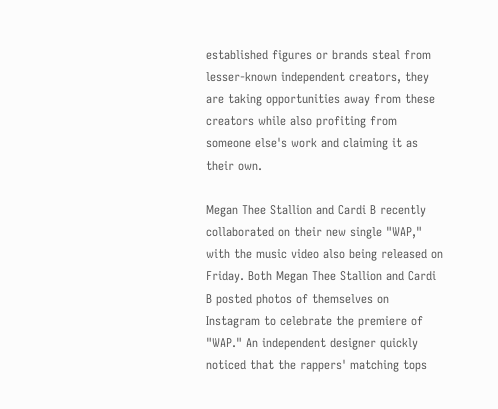established figures or brands steal from lesser-known independent creators, they are taking opportunities away from these creators while also profiting from someone else's work and claiming it as their own.

Megan Thee Stallion and Cardi B recently collaborated on their new single "WAP," with the music video also being released on Friday. Both Megan Thee Stallion and Cardi B posted photos of themselves on Instagram to celebrate the premiere of "WAP." An independent designer quickly noticed that the rappers' matching tops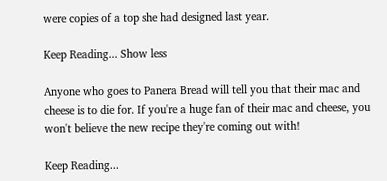were copies of a top she had designed last year.

Keep Reading... Show less

Anyone who goes to Panera Bread will tell you that their mac and cheese is to die for. If you're a huge fan of their mac and cheese, you won't believe the new recipe they're coming out with!

Keep Reading...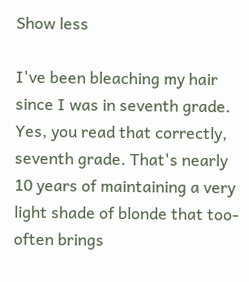Show less

I've been bleaching my hair since I was in seventh grade. Yes, you read that correctly, seventh grade. That's nearly 10 years of maintaining a very light shade of blonde that too-often brings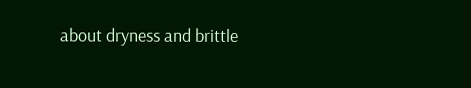about dryness and brittle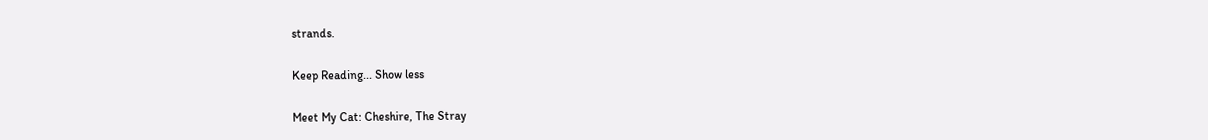strands.

Keep Reading... Show less

Meet My Cat: Cheshire, The Stray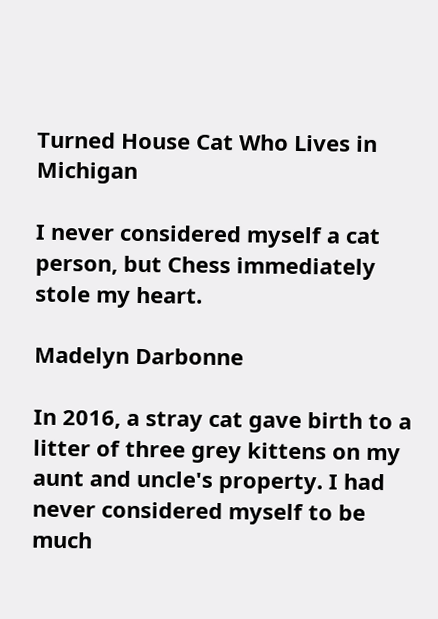Turned House Cat Who Lives in Michigan

I never considered myself a cat person, but Chess immediately stole my heart.

Madelyn Darbonne

In 2016, a stray cat gave birth to a litter of three grey kittens on my aunt and uncle's property. I had never considered myself to be much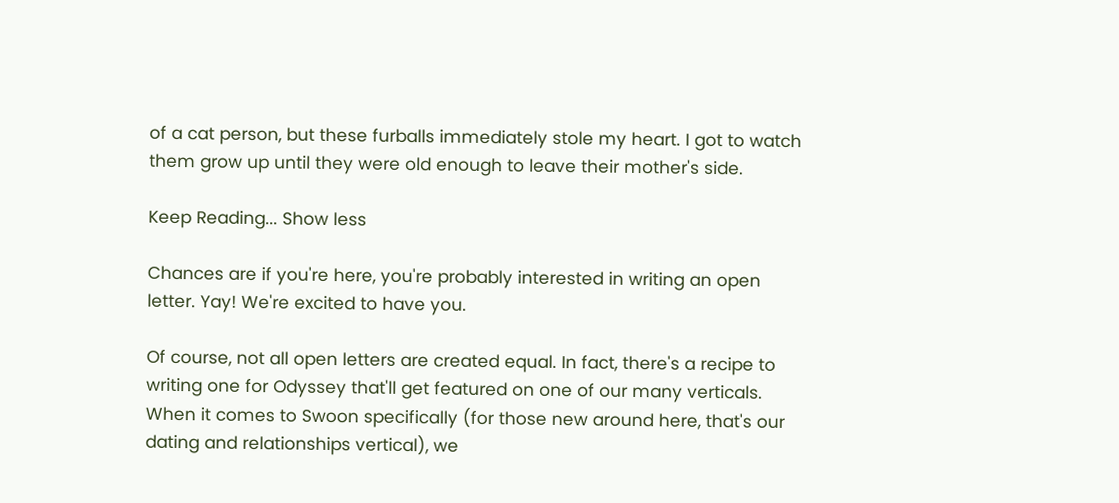of a cat person, but these furballs immediately stole my heart. I got to watch them grow up until they were old enough to leave their mother's side.

Keep Reading... Show less

Chances are if you're here, you're probably interested in writing an open letter. Yay! We're excited to have you.

Of course, not all open letters are created equal. In fact, there's a recipe to writing one for Odyssey that'll get featured on one of our many verticals. When it comes to Swoon specifically (for those new around here, that's our dating and relationships vertical), we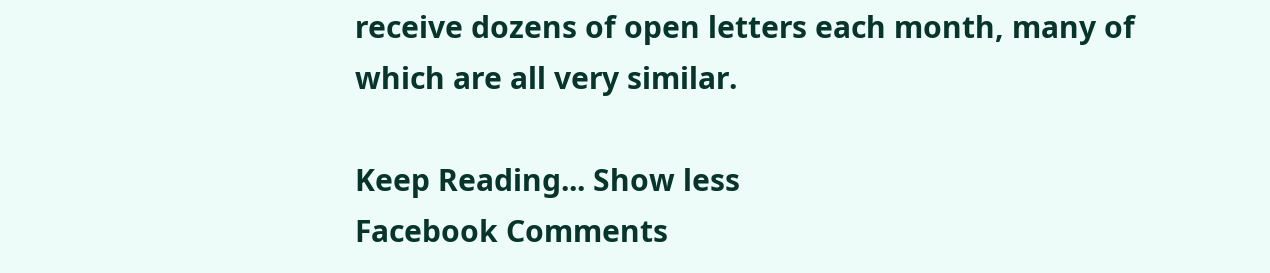receive dozens of open letters each month, many of which are all very similar.

Keep Reading... Show less
Facebook Comments